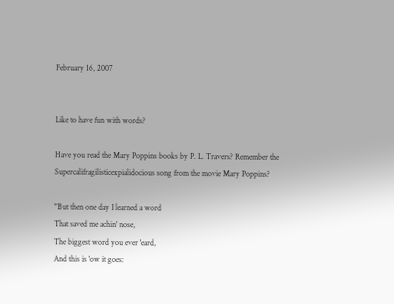February 16, 2007


Like to have fun with words?

Have you read the Mary Poppins books by P. L. Travers? Remember the Supercalifragilisticexpialidocious song from the movie Mary Poppins?

"But then one day I learned a word
That saved me achin' nose,
The biggest word you ever 'eard,
And this is 'ow it goes: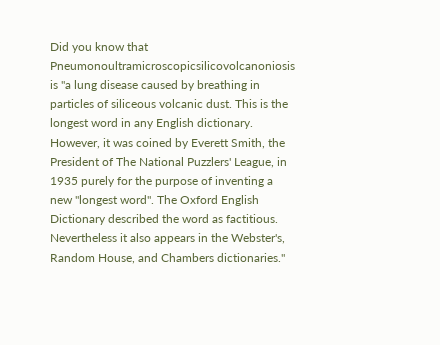Did you know that Pneumonoultramicroscopicsilicovolcanoniosis is "a lung disease caused by breathing in particles of siliceous volcanic dust. This is the longest word in any English dictionary. However, it was coined by Everett Smith, the President of The National Puzzlers' League, in 1935 purely for the purpose of inventing a new "longest word". The Oxford English Dictionary described the word as factitious. Nevertheless it also appears in the Webster's, Random House, and Chambers dictionaries."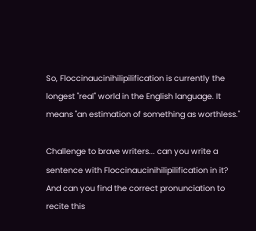So, Floccinaucinihilipilification is currently the longest "real" world in the English language. It means "an estimation of something as worthless."

Challenge to brave writers... can you write a sentence with Floccinaucinihilipilification in it? And can you find the correct pronunciation to recite this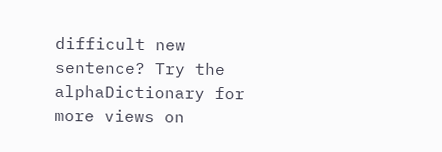difficult new sentence? Try the alphaDictionary for more views on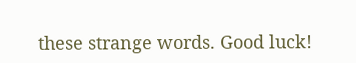these strange words. Good luck!